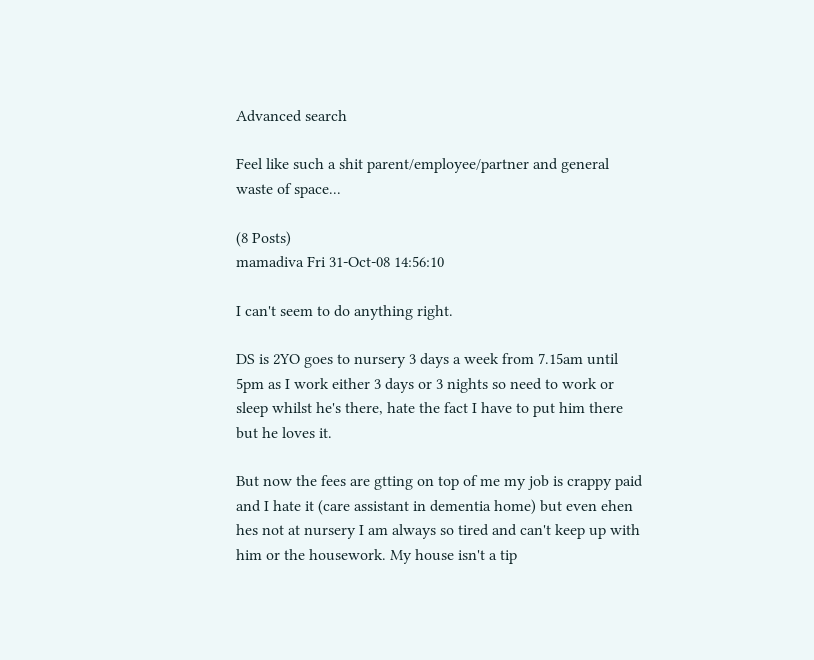Advanced search

Feel like such a shit parent/employee/partner and general waste of space...

(8 Posts)
mamadiva Fri 31-Oct-08 14:56:10

I can't seem to do anything right.

DS is 2YO goes to nursery 3 days a week from 7.15am until 5pm as I work either 3 days or 3 nights so need to work or sleep whilst he's there, hate the fact I have to put him there but he loves it.

But now the fees are gtting on top of me my job is crappy paid and I hate it (care assistant in dementia home) but even ehen hes not at nursery I am always so tired and can't keep up with him or the housework. My house isn't a tip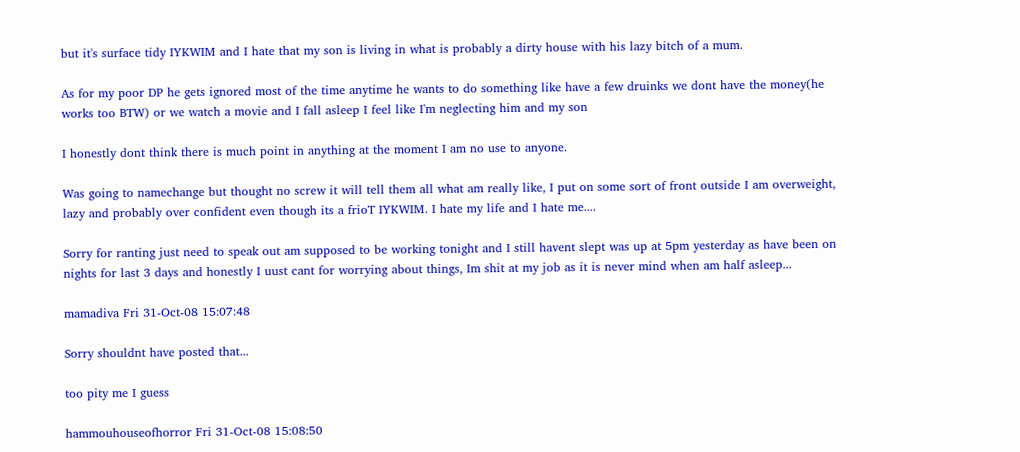but it's surface tidy IYKWIM and I hate that my son is living in what is probably a dirty house with his lazy bitch of a mum.

As for my poor DP he gets ignored most of the time anytime he wants to do something like have a few druinks we dont have the money(he works too BTW) or we watch a movie and I fall asleep I feel like I'm neglecting him and my son

I honestly dont think there is much point in anything at the moment I am no use to anyone.

Was going to namechange but thought no screw it will tell them all what am really like, I put on some sort of front outside I am overweight, lazy and probably over confident even though its a frioT IYKWIM. I hate my life and I hate me....

Sorry for ranting just need to speak out am supposed to be working tonight and I still havent slept was up at 5pm yesterday as have been on nights for last 3 days and honestly I uust cant for worrying about things, Im shit at my job as it is never mind when am half asleep...

mamadiva Fri 31-Oct-08 15:07:48

Sorry shouldnt have posted that...

too pity me I guess

hammouhouseofhorror Fri 31-Oct-08 15:08:50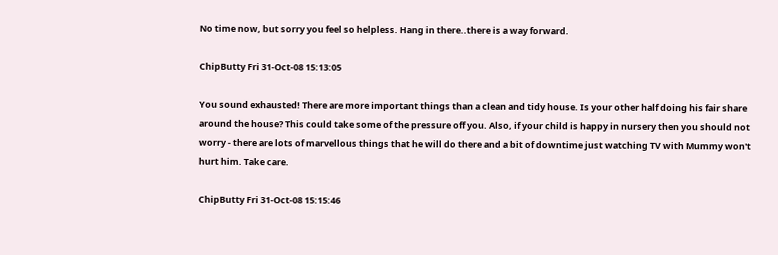No time now, but sorry you feel so helpless. Hang in there..there is a way forward.

ChipButty Fri 31-Oct-08 15:13:05

You sound exhausted! There are more important things than a clean and tidy house. Is your other half doing his fair share around the house? This could take some of the pressure off you. Also, if your child is happy in nursery then you should not worry - there are lots of marvellous things that he will do there and a bit of downtime just watching TV with Mummy won't hurt him. Take care.

ChipButty Fri 31-Oct-08 15:15:46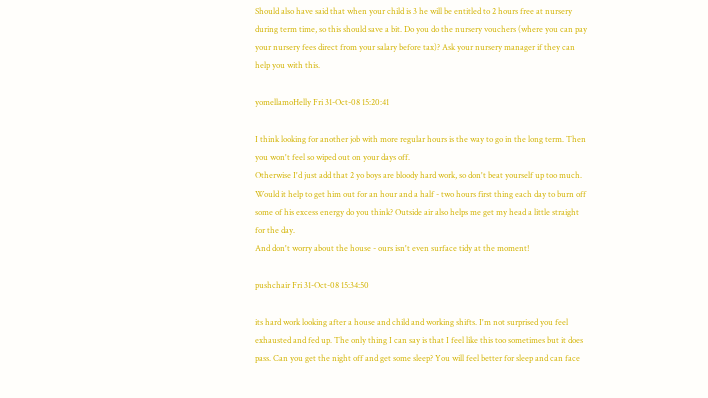Should also have said that when your child is 3 he will be entitled to 2 hours free at nursery during term time, so this should save a bit. Do you do the nursery vouchers (where you can pay your nursery fees direct from your salary before tax)? Ask your nursery manager if they can help you with this.

yomellamoHelly Fri 31-Oct-08 15:20:41

I think looking for another job with more regular hours is the way to go in the long term. Then you won't feel so wiped out on your days off.
Otherwise I'd just add that 2 yo boys are bloody hard work, so don't beat yourself up too much. Would it help to get him out for an hour and a half - two hours first thing each day to burn off some of his excess energy do you think? Outside air also helps me get my head a little straight for the day.
And don't worry about the house - ours isn't even surface tidy at the moment!

pushchair Fri 31-Oct-08 15:34:50

its hard work looking after a house and child and working shifts. I'm not surprised you feel exhausted and fed up. The only thing I can say is that I feel like this too sometimes but it does pass. Can you get the night off and get some sleep? You will feel better for sleep and can face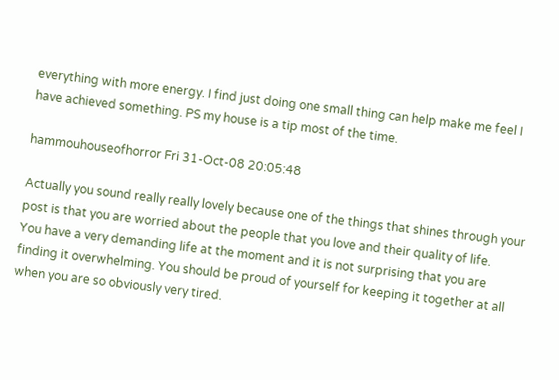everything with more energy. I find just doing one small thing can help make me feel I have achieved something. PS my house is a tip most of the time.

hammouhouseofhorror Fri 31-Oct-08 20:05:48

Actually you sound really really lovely because one of the things that shines through your post is that you are worried about the people that you love and their quality of life.
You have a very demanding life at the moment and it is not surprising that you are finding it overwhelming. You should be proud of yourself for keeping it together at all when you are so obviously very tired.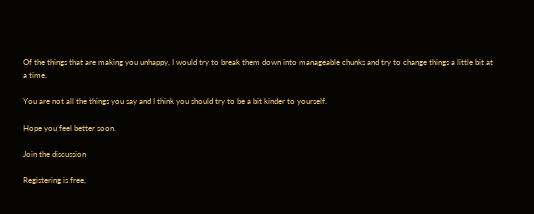Of the things that are making you unhappy, I would try to break them down into manageable chunks and try to change things a little bit at a time.

You are not all the things you say and I think you should try to be a bit kinder to yourself.

Hope you feel better soon.

Join the discussion

Registering is free,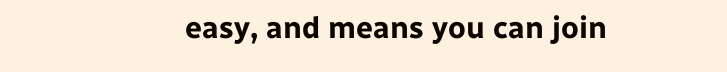easy, and means you can join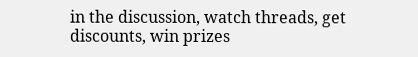in the discussion, watch threads, get discounts, win prizes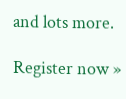and lots more.

Register now »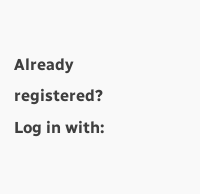Already registered? Log in with: